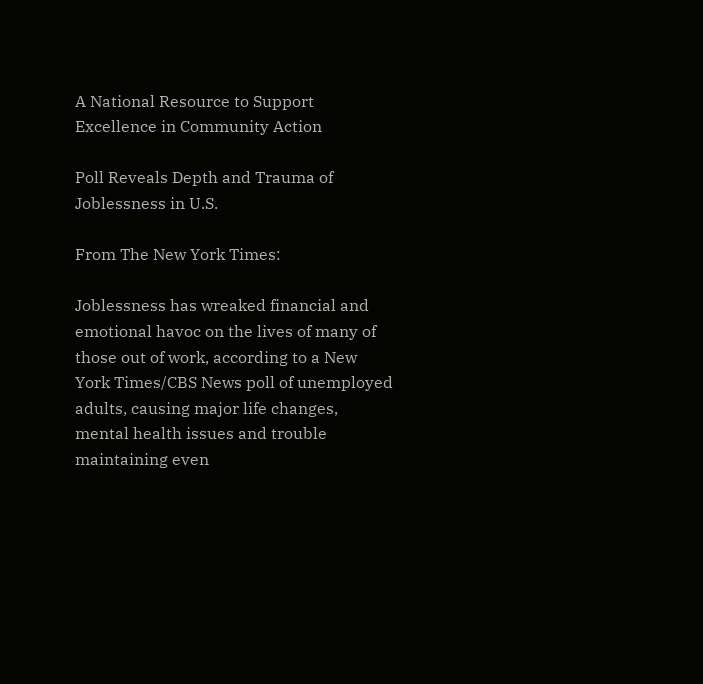A National Resource to Support Excellence in Community Action

Poll Reveals Depth and Trauma of Joblessness in U.S.

From The New York Times:

Joblessness has wreaked financial and emotional havoc on the lives of many of those out of work, according to a New York Times/CBS News poll of unemployed adults, causing major life changes, mental health issues and trouble maintaining even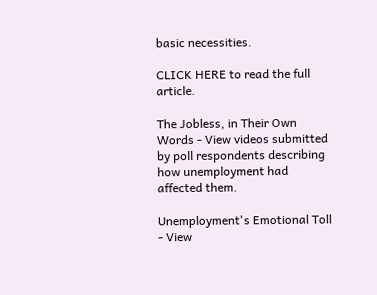basic necessities.

CLICK HERE to read the full article.

The Jobless, in Their Own Words - View videos submitted by poll respondents describing how unemployment had affected them.

Unemployment's Emotional Toll - View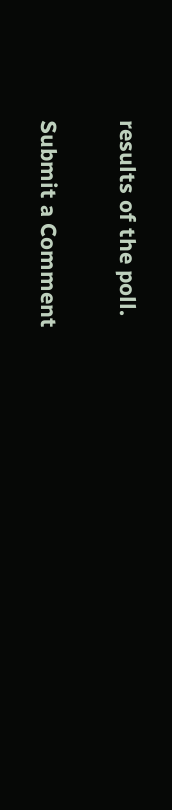results of the poll.

Submit a Comment